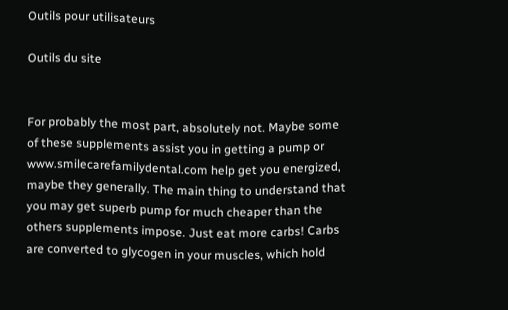Outils pour utilisateurs

Outils du site


For probably the most part, absolutely not. Maybe some of these supplements assist you in getting a pump or www.smilecarefamilydental.com help get you energized, maybe they generally. The main thing to understand that you may get superb pump for much cheaper than the others supplements impose. Just eat more carbs! Carbs are converted to glycogen in your muscles, which hold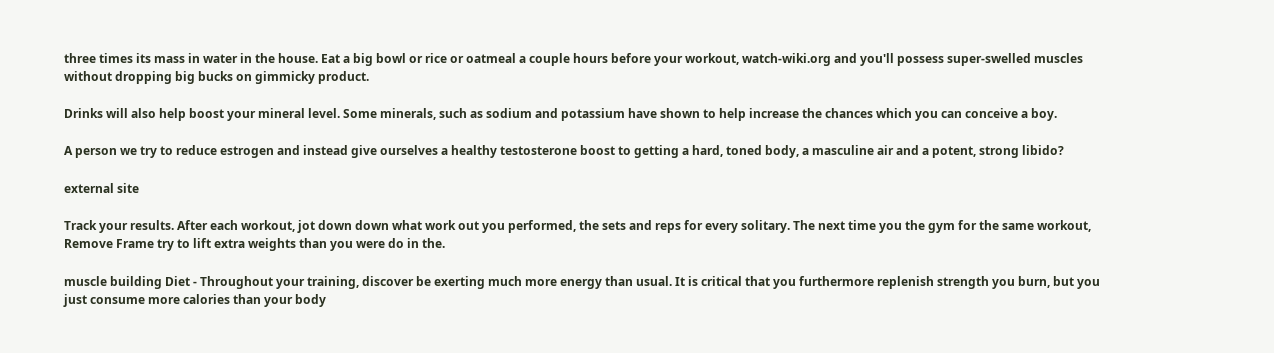three times its mass in water in the house. Eat a big bowl or rice or oatmeal a couple hours before your workout, watch-wiki.org and you'll possess super-swelled muscles without dropping big bucks on gimmicky product.

Drinks will also help boost your mineral level. Some minerals, such as sodium and potassium have shown to help increase the chances which you can conceive a boy.

A person we try to reduce estrogen and instead give ourselves a healthy testosterone boost to getting a hard, toned body, a masculine air and a potent, strong libido?

external site

Track your results. After each workout, jot down down what work out you performed, the sets and reps for every solitary. The next time you the gym for the same workout, Remove Frame try to lift extra weights than you were do in the.

muscle building Diet - Throughout your training, discover be exerting much more energy than usual. It is critical that you furthermore replenish strength you burn, but you just consume more calories than your body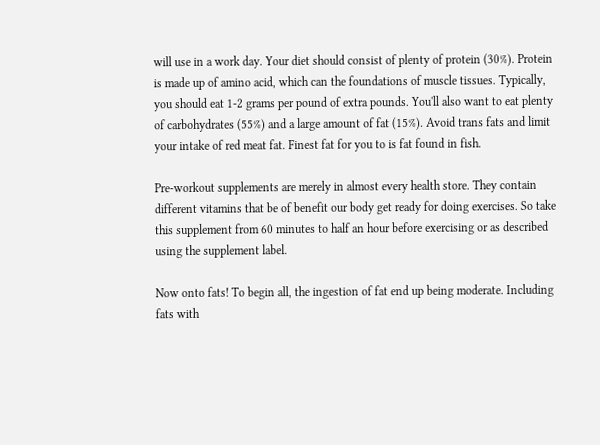will use in a work day. Your diet should consist of plenty of protein (30%). Protein is made up of amino acid, which can the foundations of muscle tissues. Typically, you should eat 1-2 grams per pound of extra pounds. You'll also want to eat plenty of carbohydrates (55%) and a large amount of fat (15%). Avoid trans fats and limit your intake of red meat fat. Finest fat for you to is fat found in fish.

Pre-workout supplements are merely in almost every health store. They contain different vitamins that be of benefit our body get ready for doing exercises. So take this supplement from 60 minutes to half an hour before exercising or as described using the supplement label.

Now onto fats! To begin all, the ingestion of fat end up being moderate. Including fats with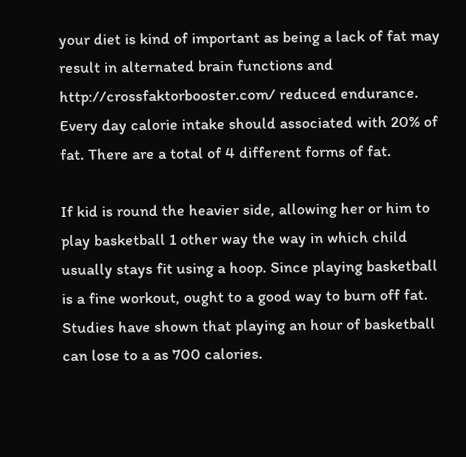your diet is kind of important as being a lack of fat may result in alternated brain functions and http://crossfaktorbooster.com/ reduced endurance. Every day calorie intake should associated with 20% of fat. There are a total of 4 different forms of fat.

If kid is round the heavier side, allowing her or him to play basketball 1 other way the way in which child usually stays fit using a hoop. Since playing basketball is a fine workout, ought to a good way to burn off fat. Studies have shown that playing an hour of basketball can lose to a as 700 calories.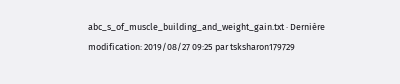abc_s_of_muscle_building_and_weight_gain.txt · Dernière modification: 2019/08/27 09:25 par tsksharon179729